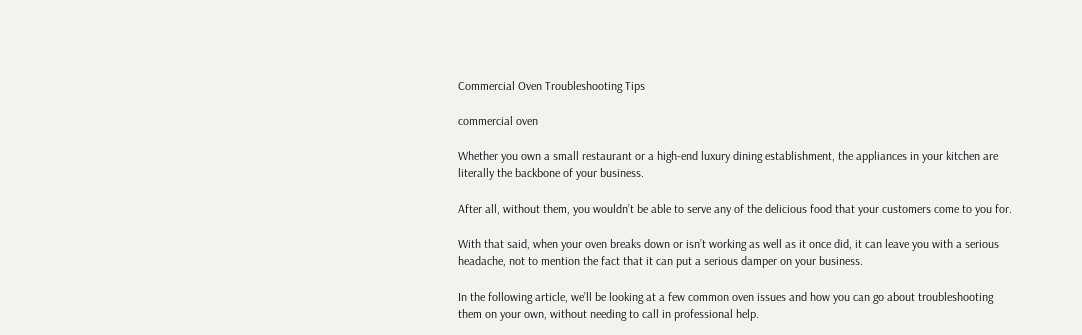Commercial Oven Troubleshooting Tips

commercial oven

Whether you own a small restaurant or a high-end luxury dining establishment, the appliances in your kitchen are literally the backbone of your business.

After all, without them, you wouldn’t be able to serve any of the delicious food that your customers come to you for.

With that said, when your oven breaks down or isn’t working as well as it once did, it can leave you with a serious headache, not to mention the fact that it can put a serious damper on your business.

In the following article, we’ll be looking at a few common oven issues and how you can go about troubleshooting them on your own, without needing to call in professional help.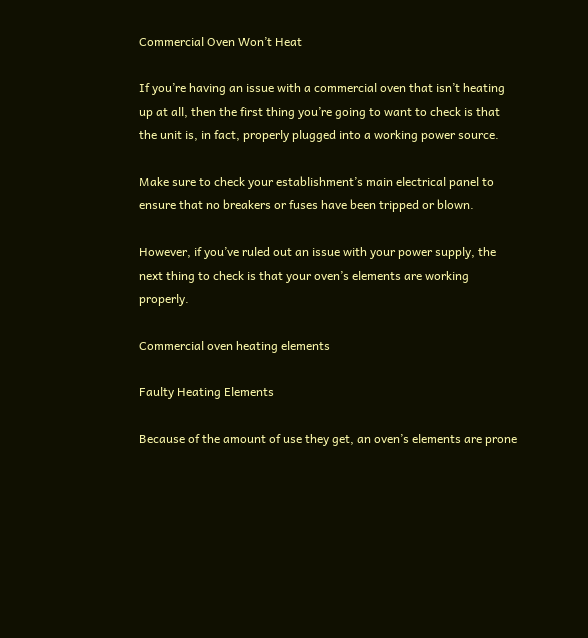Commercial Oven Won’t Heat

If you’re having an issue with a commercial oven that isn’t heating up at all, then the first thing you’re going to want to check is that the unit is, in fact, properly plugged into a working power source.

Make sure to check your establishment’s main electrical panel to ensure that no breakers or fuses have been tripped or blown.

However, if you’ve ruled out an issue with your power supply, the next thing to check is that your oven’s elements are working properly.

Commercial oven heating elements

Faulty Heating Elements

Because of the amount of use they get, an oven’s elements are prone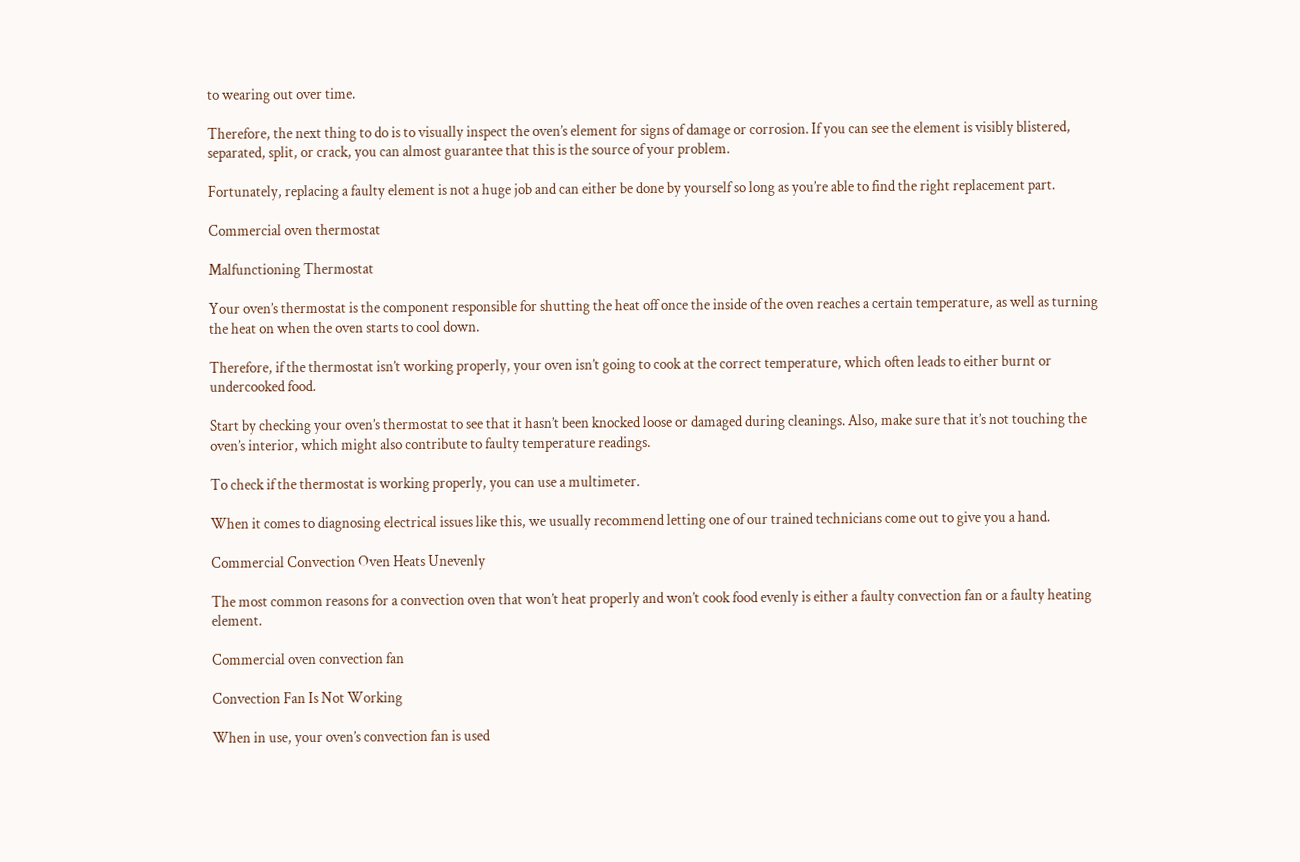to wearing out over time.

Therefore, the next thing to do is to visually inspect the oven’s element for signs of damage or corrosion. If you can see the element is visibly blistered, separated, split, or crack, you can almost guarantee that this is the source of your problem.

Fortunately, replacing a faulty element is not a huge job and can either be done by yourself so long as you’re able to find the right replacement part.

Commercial oven thermostat

Malfunctioning Thermostat

Your oven’s thermostat is the component responsible for shutting the heat off once the inside of the oven reaches a certain temperature, as well as turning the heat on when the oven starts to cool down.

Therefore, if the thermostat isn’t working properly, your oven isn’t going to cook at the correct temperature, which often leads to either burnt or undercooked food.

Start by checking your oven’s thermostat to see that it hasn’t been knocked loose or damaged during cleanings. Also, make sure that it’s not touching the oven’s interior, which might also contribute to faulty temperature readings.

To check if the thermostat is working properly, you can use a multimeter.

When it comes to diagnosing electrical issues like this, we usually recommend letting one of our trained technicians come out to give you a hand.

Commercial Convection Oven Heats Unevenly

The most common reasons for a convection oven that won’t heat properly and won’t cook food evenly is either a faulty convection fan or a faulty heating element.

Commercial oven convection fan

Convection Fan Is Not Working

When in use, your oven’s convection fan is used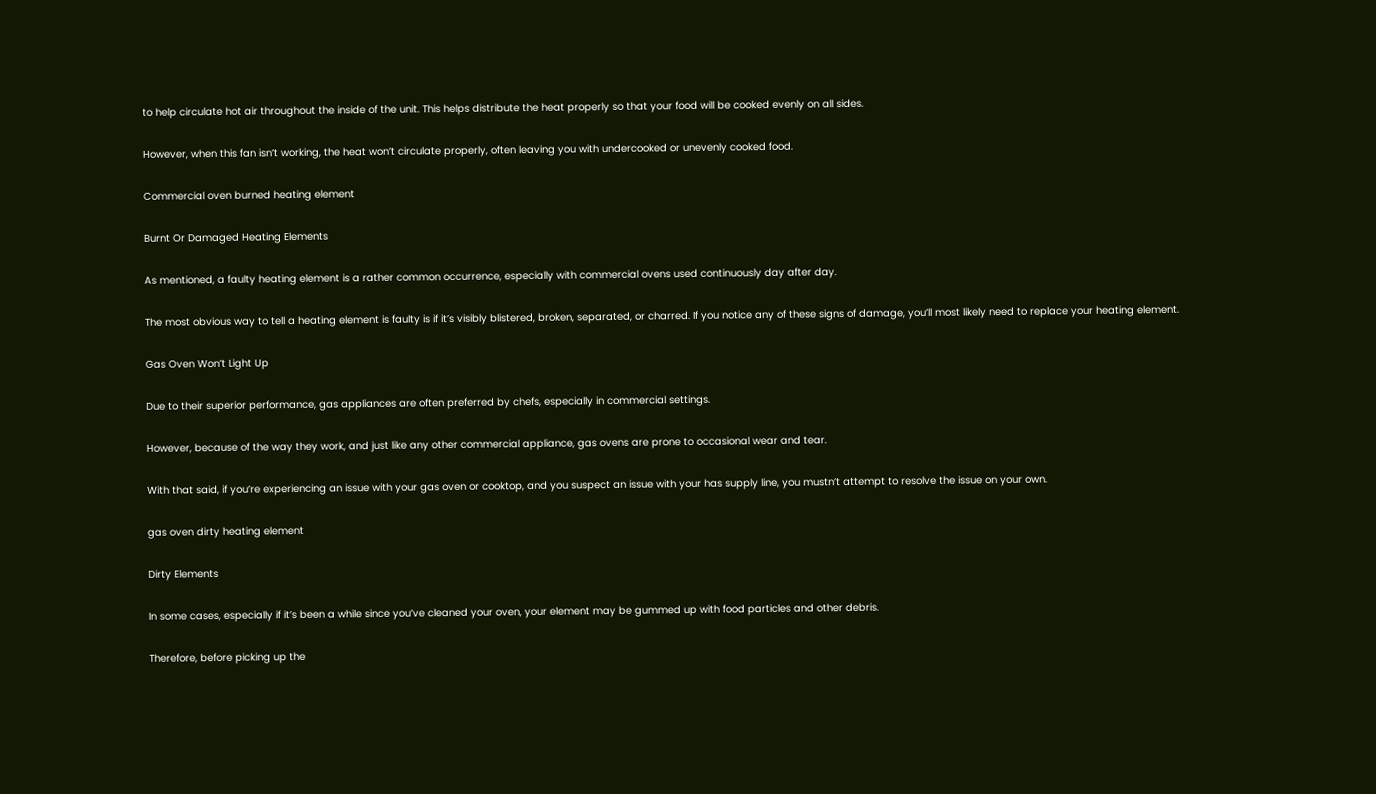to help circulate hot air throughout the inside of the unit. This helps distribute the heat properly so that your food will be cooked evenly on all sides.

However, when this fan isn’t working, the heat won’t circulate properly, often leaving you with undercooked or unevenly cooked food.

Commercial oven burned heating element

Burnt Or Damaged Heating Elements

As mentioned, a faulty heating element is a rather common occurrence, especially with commercial ovens used continuously day after day.

The most obvious way to tell a heating element is faulty is if it’s visibly blistered, broken, separated, or charred. If you notice any of these signs of damage, you’ll most likely need to replace your heating element.

Gas Oven Won’t Light Up

Due to their superior performance, gas appliances are often preferred by chefs, especially in commercial settings.

However, because of the way they work, and just like any other commercial appliance, gas ovens are prone to occasional wear and tear.

With that said, if you’re experiencing an issue with your gas oven or cooktop, and you suspect an issue with your has supply line, you mustn’t attempt to resolve the issue on your own.

gas oven dirty heating element

Dirty Elements

In some cases, especially if it’s been a while since you’ve cleaned your oven, your element may be gummed up with food particles and other debris.

Therefore, before picking up the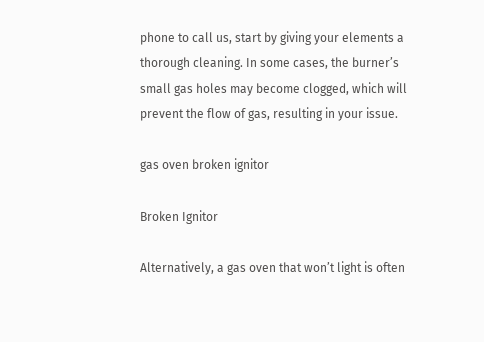phone to call us, start by giving your elements a thorough cleaning. In some cases, the burner’s small gas holes may become clogged, which will prevent the flow of gas, resulting in your issue.

gas oven broken ignitor

Broken Ignitor

Alternatively, a gas oven that won’t light is often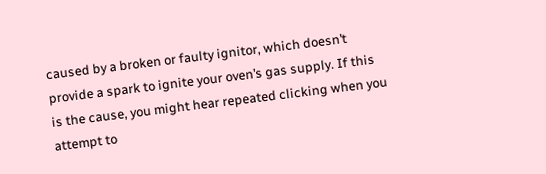caused by a broken or faulty ignitor, which doesn’t provide a spark to ignite your oven’s gas supply. If this is the cause, you might hear repeated clicking when you attempt to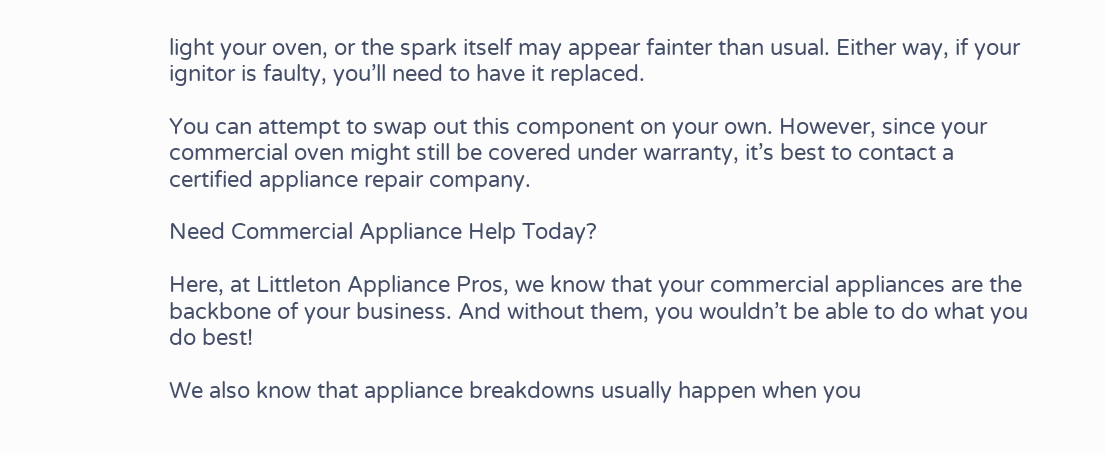light your oven, or the spark itself may appear fainter than usual. Either way, if your ignitor is faulty, you’ll need to have it replaced.

You can attempt to swap out this component on your own. However, since your commercial oven might still be covered under warranty, it’s best to contact a certified appliance repair company.

Need Commercial Appliance Help Today?

Here, at Littleton Appliance Pros, we know that your commercial appliances are the backbone of your business. And without them, you wouldn’t be able to do what you do best!

We also know that appliance breakdowns usually happen when you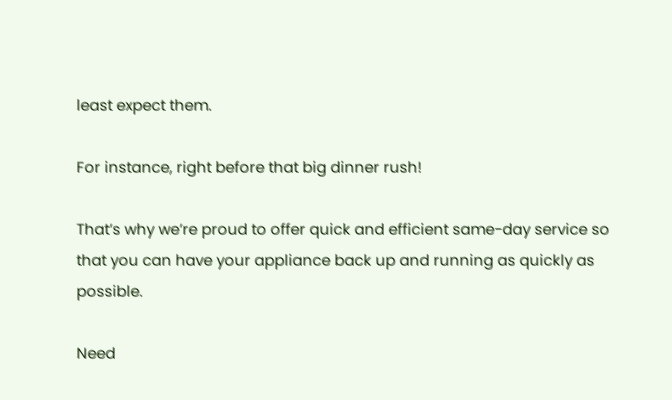least expect them.

For instance, right before that big dinner rush!

That’s why we’re proud to offer quick and efficient same-day service so that you can have your appliance back up and running as quickly as possible.

Need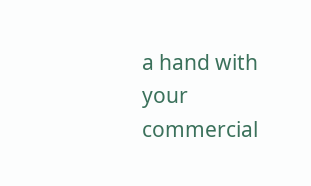a hand with your commercial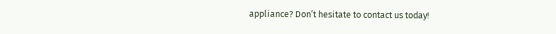appliance? Don’t hesitate to contact us today!